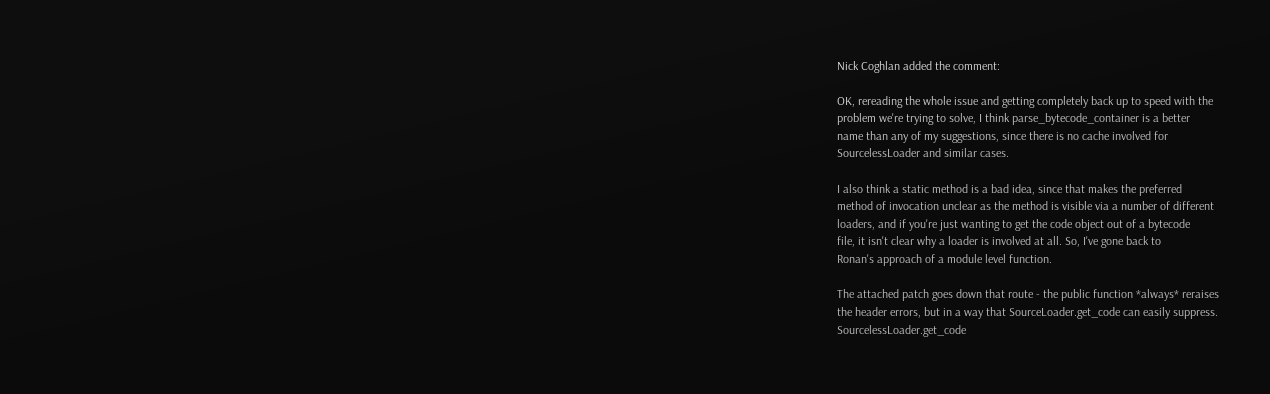Nick Coghlan added the comment:

OK, rereading the whole issue and getting completely back up to speed with the
problem we're trying to solve, I think parse_bytecode_container is a better
name than any of my suggestions, since there is no cache involved for
SourcelessLoader and similar cases.

I also think a static method is a bad idea, since that makes the preferred
method of invocation unclear as the method is visible via a number of different
loaders, and if you're just wanting to get the code object out of a bytecode
file, it isn't clear why a loader is involved at all. So, I've gone back to
Ronan's approach of a module level function.

The attached patch goes down that route - the public function *always* reraises
the header errors, but in a way that SourceLoader.get_code can easily suppress.
SourcelessLoader.get_code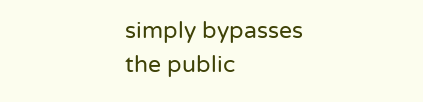simply bypasses the public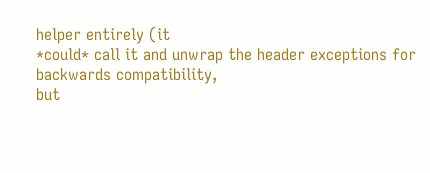helper entirely (it
*could* call it and unwrap the header exceptions for backwards compatibility,
but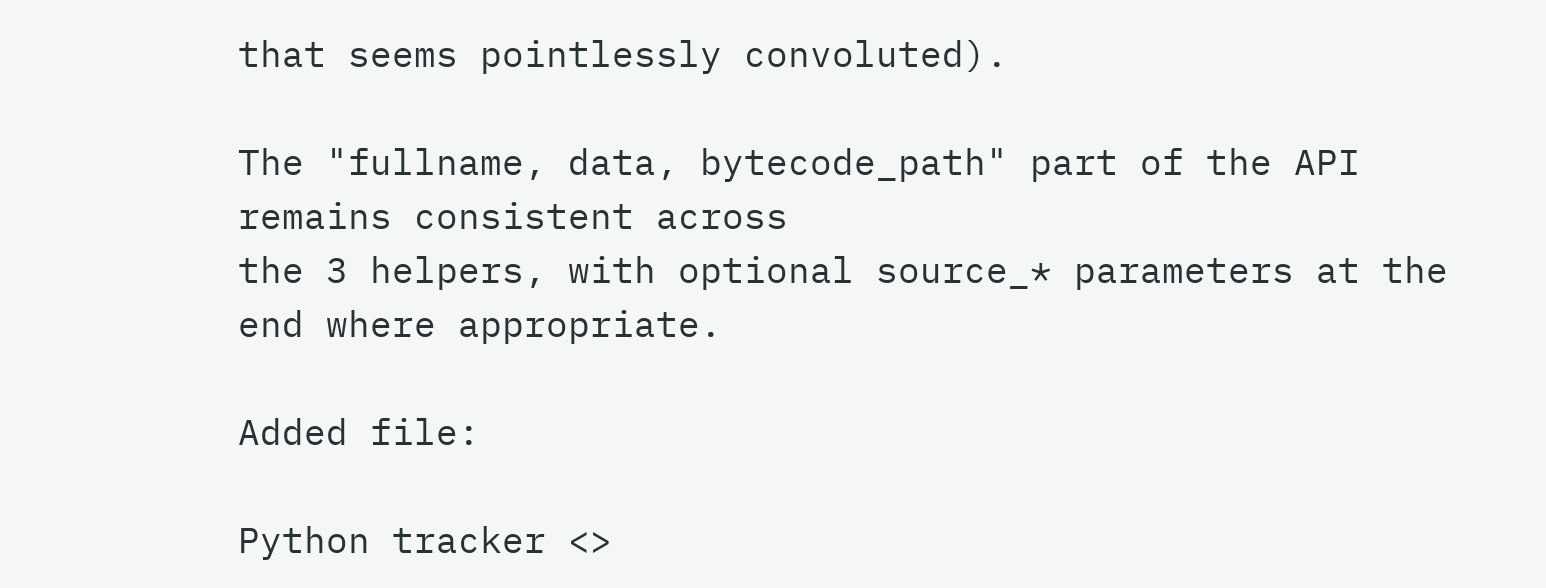that seems pointlessly convoluted).

The "fullname, data, bytecode_path" part of the API remains consistent across
the 3 helpers, with optional source_* parameters at the end where appropriate.

Added file:

Python tracker <>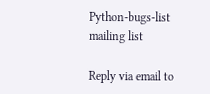Python-bugs-list mailing list

Reply via email to